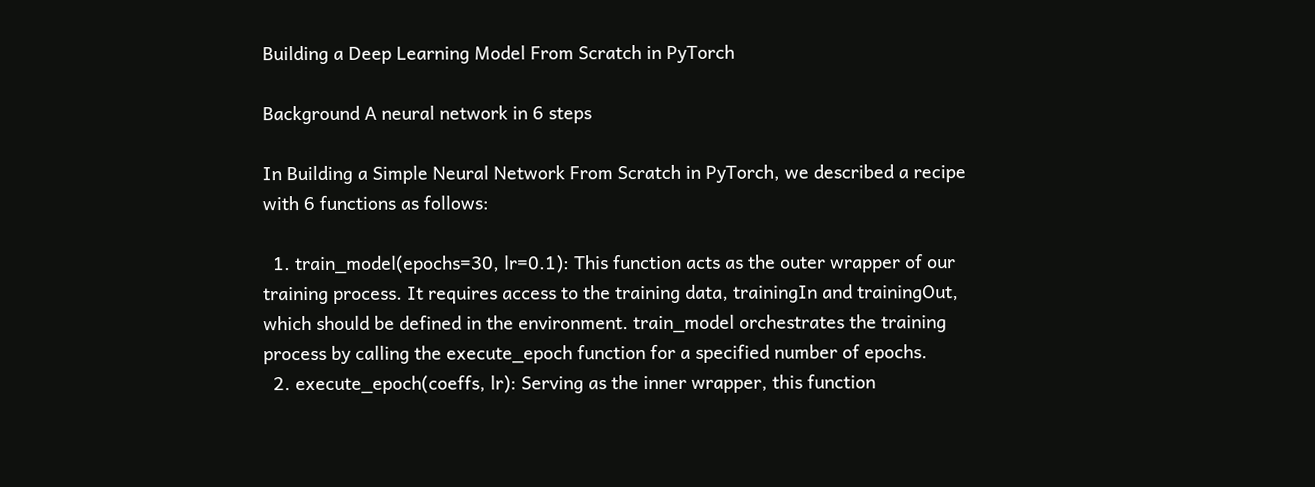Building a Deep Learning Model From Scratch in PyTorch

Background A neural network in 6 steps

In Building a Simple Neural Network From Scratch in PyTorch, we described a recipe with 6 functions as follows:

  1. train_model(epochs=30, lr=0.1): This function acts as the outer wrapper of our training process. It requires access to the training data, trainingIn and trainingOut, which should be defined in the environment. train_model orchestrates the training process by calling the execute_epoch function for a specified number of epochs.
  2. execute_epoch(coeffs, lr): Serving as the inner wrapper, this function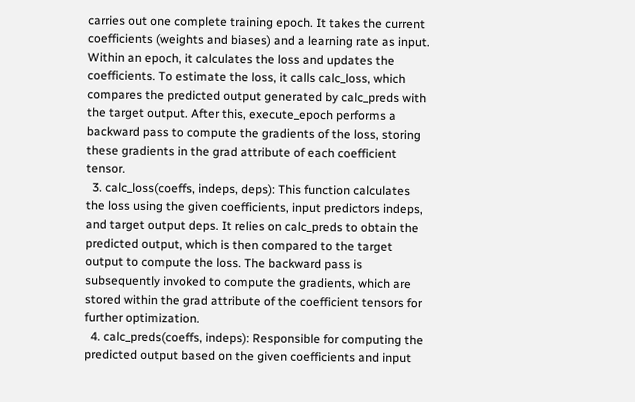carries out one complete training epoch. It takes the current coefficients (weights and biases) and a learning rate as input. Within an epoch, it calculates the loss and updates the coefficients. To estimate the loss, it calls calc_loss, which compares the predicted output generated by calc_preds with the target output. After this, execute_epoch performs a backward pass to compute the gradients of the loss, storing these gradients in the grad attribute of each coefficient tensor.
  3. calc_loss(coeffs, indeps, deps): This function calculates the loss using the given coefficients, input predictors indeps, and target output deps. It relies on calc_preds to obtain the predicted output, which is then compared to the target output to compute the loss. The backward pass is subsequently invoked to compute the gradients, which are stored within the grad attribute of the coefficient tensors for further optimization.
  4. calc_preds(coeffs, indeps): Responsible for computing the predicted output based on the given coefficients and input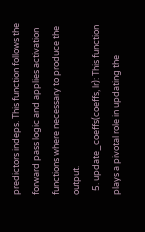predictors indeps. This function follows the forward pass logic and applies activation functions where necessary to produce the output.
  5. update_coeffs(coeffs, lr): This function plays a pivotal role in updating the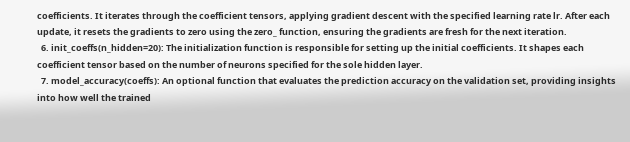coefficients. It iterates through the coefficient tensors, applying gradient descent with the specified learning rate lr. After each update, it resets the gradients to zero using the zero_ function, ensuring the gradients are fresh for the next iteration.
  6. init_coeffs(n_hidden=20): The initialization function is responsible for setting up the initial coefficients. It shapes each coefficient tensor based on the number of neurons specified for the sole hidden layer.
  7. model_accuracy(coeffs): An optional function that evaluates the prediction accuracy on the validation set, providing insights into how well the trained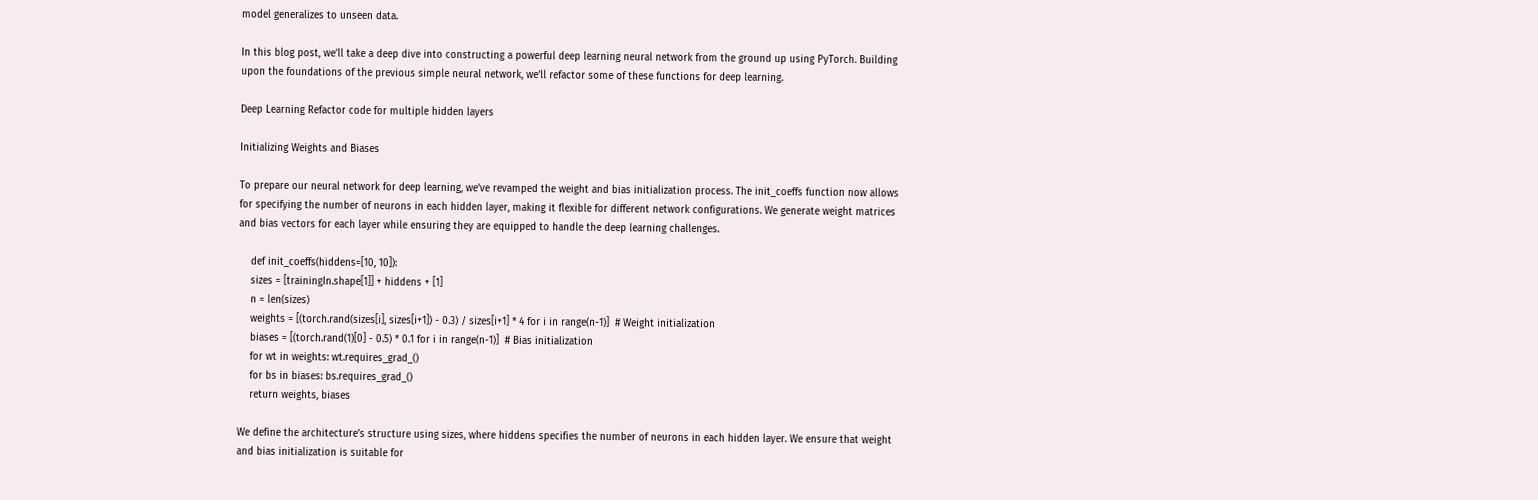model generalizes to unseen data.

In this blog post, we’ll take a deep dive into constructing a powerful deep learning neural network from the ground up using PyTorch. Building upon the foundations of the previous simple neural network, we’ll refactor some of these functions for deep learning.

Deep Learning Refactor code for multiple hidden layers

Initializing Weights and Biases

To prepare our neural network for deep learning, we’ve revamped the weight and bias initialization process. The init_coeffs function now allows for specifying the number of neurons in each hidden layer, making it flexible for different network configurations. We generate weight matrices and bias vectors for each layer while ensuring they are equipped to handle the deep learning challenges.

    def init_coeffs(hiddens=[10, 10]):
    sizes = [trainingIn.shape[1]] + hiddens + [1]
    n = len(sizes)
    weights = [(torch.rand(sizes[i], sizes[i+1]) - 0.3) / sizes[i+1] * 4 for i in range(n-1)]  # Weight initialization
    biases = [(torch.rand(1)[0] - 0.5) * 0.1 for i in range(n-1)]  # Bias initialization
    for wt in weights: wt.requires_grad_()
    for bs in biases: bs.requires_grad_()
    return weights, biases

We define the architecture’s structure using sizes, where hiddens specifies the number of neurons in each hidden layer. We ensure that weight and bias initialization is suitable for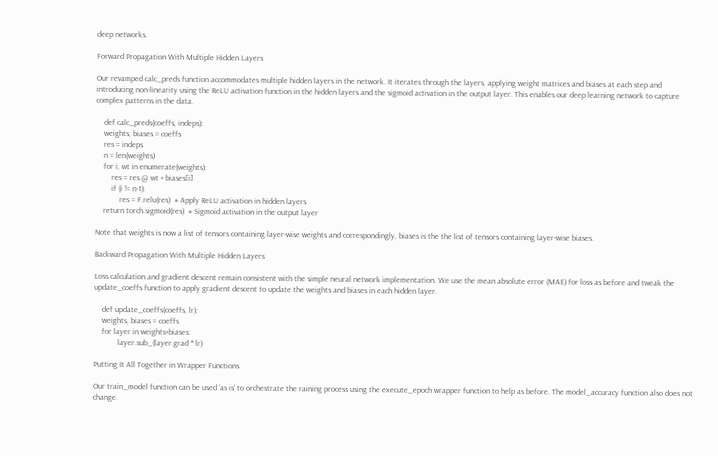deep networks.

Forward Propagation With Multiple Hidden Layers

Our revamped calc_preds function accommodates multiple hidden layers in the network. It iterates through the layers, applying weight matrices and biases at each step and introducing non-linearity using the ReLU activation function in the hidden layers and the sigmoid activation in the output layer. This enables our deep learning network to capture complex patterns in the data.

    def calc_preds(coeffs, indeps):
    weights, biases = coeffs
    res = indeps
    n = len(weights)
    for i, wt in enumerate(weights):
        res = res @ wt + biases[i]
        if (i != n-1):
            res = F.relu(res)  # Apply ReLU activation in hidden layers
    return torch.sigmoid(res)  # Sigmoid activation in the output layer

Note that weights is now a list of tensors containing layer-wise weights and correspondingly, biases is the the list of tensors containing layer-wise biases.

Backward Propagation With Multiple Hidden Layers

Loss calculation and gradient descent remain consistent with the simple neural network implementation. We use the mean absolute error (MAE) for loss as before and tweak the update_coeffs function to apply gradient descent to update the weights and biases in each hidden layer.

    def update_coeffs(coeffs, lr):
    weights, biases = coeffs
    for layer in weights+biases:
            layer.sub_(layer.grad * lr)

Putting It All Together in Wrapper Functions

Our train_model function can be used ‘as is’ to orchestrate the raining process using the execute_epoch wrapper function to help as before. The model_accuracy function also does not change.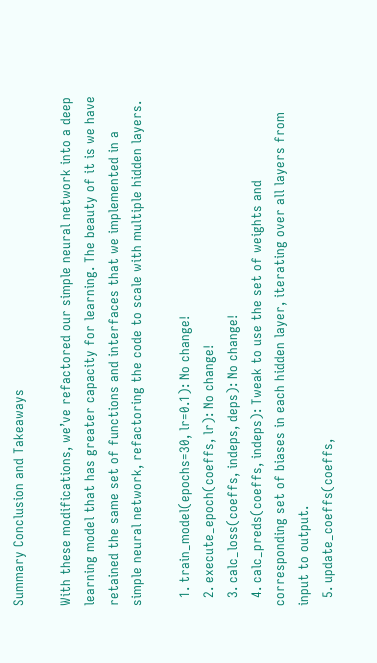Summary Conclusion and Takeaways

With these modifications, we’ve refactored our simple neural network into a deep learning model that has greater capacity for learning. The beauty of it is we have retained the same set of functions and interfaces that we implemented in a simple neural network, refactoring the code to scale with multiple hidden layers.

  1. train_model(epochs=30, lr=0.1): No change!
  2. execute_epoch(coeffs, lr): No change!
  3. calc_loss(coeffs, indeps, deps): No change!
  4. calc_preds(coeffs, indeps): Tweak to use the set of weights and corresponding set of biases in each hidden layer, iterating over all layers from input to output.
  5. update_coeffs(coeffs,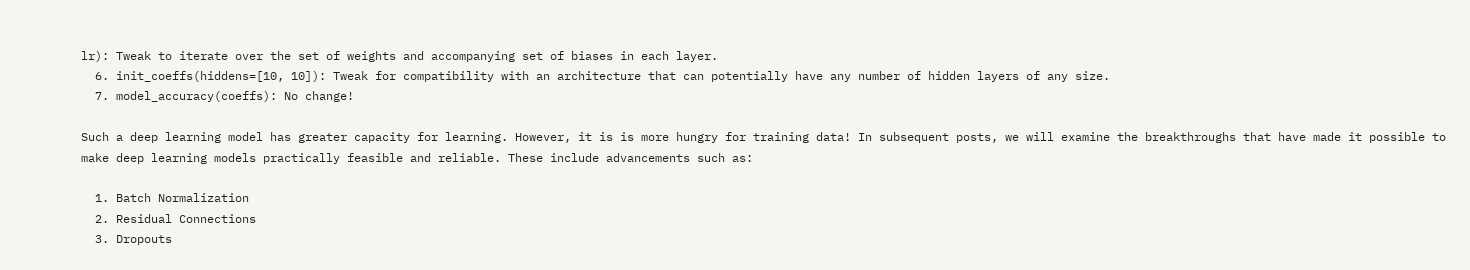lr): Tweak to iterate over the set of weights and accompanying set of biases in each layer.
  6. init_coeffs(hiddens=[10, 10]): Tweak for compatibility with an architecture that can potentially have any number of hidden layers of any size.
  7. model_accuracy(coeffs): No change!

Such a deep learning model has greater capacity for learning. However, it is is more hungry for training data! In subsequent posts, we will examine the breakthroughs that have made it possible to make deep learning models practically feasible and reliable. These include advancements such as:

  1. Batch Normalization
  2. Residual Connections
  3. Dropouts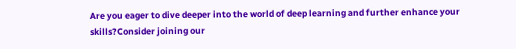Are you eager to dive deeper into the world of deep learning and further enhance your skills?Consider joining our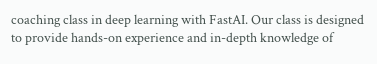coaching class in deep learning with FastAI. Our class is designed to provide hands-on experience and in-depth knowledge of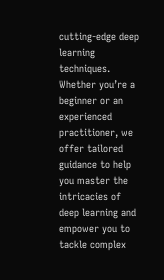cutting-edge deep learning techniques. Whether you’re a beginner or an experienced practitioner, we offer tailored guidance to help you master the intricacies of deep learning and empower you to tackle complex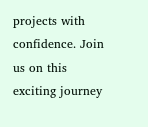projects with confidence. Join us on this exciting journey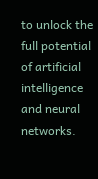to unlock the full potential of artificial intelligence and neural networks.